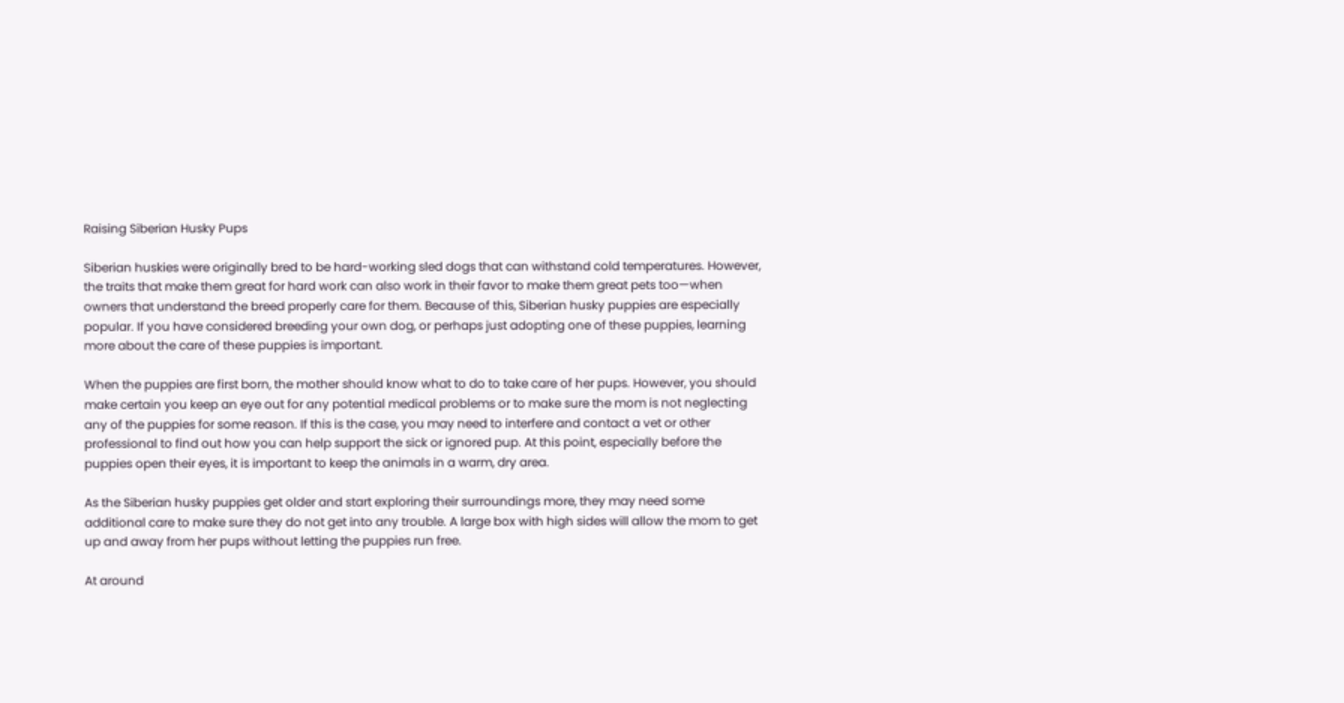Raising Siberian Husky Pups

Siberian huskies were originally bred to be hard-working sled dogs that can withstand cold temperatures. However, the traits that make them great for hard work can also work in their favor to make them great pets too—when owners that understand the breed properly care for them. Because of this, Siberian husky puppies are especially popular. If you have considered breeding your own dog, or perhaps just adopting one of these puppies, learning more about the care of these puppies is important.

When the puppies are first born, the mother should know what to do to take care of her pups. However, you should make certain you keep an eye out for any potential medical problems or to make sure the mom is not neglecting any of the puppies for some reason. If this is the case, you may need to interfere and contact a vet or other professional to find out how you can help support the sick or ignored pup. At this point, especially before the puppies open their eyes, it is important to keep the animals in a warm, dry area.

As the Siberian husky puppies get older and start exploring their surroundings more, they may need some additional care to make sure they do not get into any trouble. A large box with high sides will allow the mom to get up and away from her pups without letting the puppies run free.

At around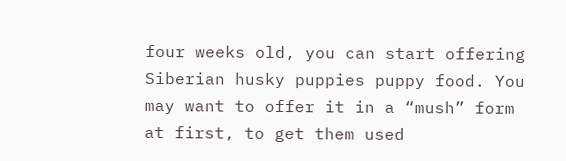four weeks old, you can start offering Siberian husky puppies puppy food. You may want to offer it in a “mush” form at first, to get them used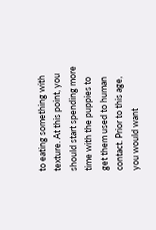to eating something with texture. At this point, you should start spending more time with the puppies to get them used to human contact. Prior to this age, you would want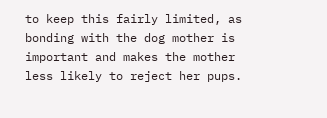to keep this fairly limited, as bonding with the dog mother is important and makes the mother less likely to reject her pups.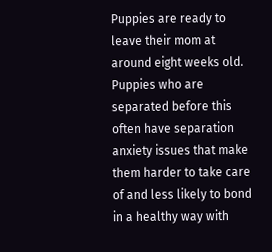Puppies are ready to leave their mom at around eight weeks old. Puppies who are separated before this often have separation anxiety issues that make them harder to take care of and less likely to bond in a healthy way with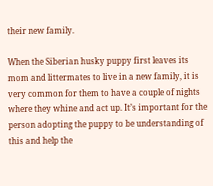their new family.

When the Siberian husky puppy first leaves its mom and littermates to live in a new family, it is very common for them to have a couple of nights where they whine and act up. It’s important for the person adopting the puppy to be understanding of this and help the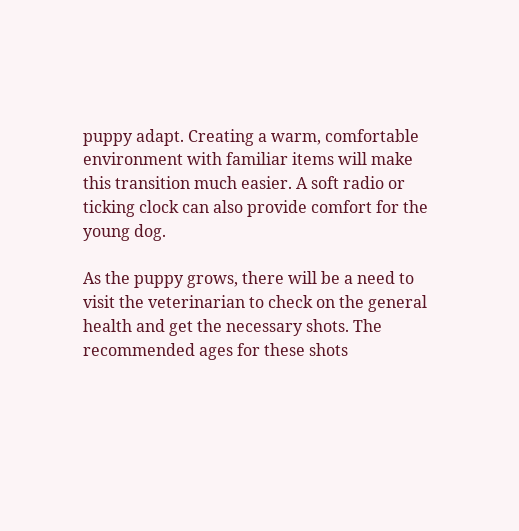puppy adapt. Creating a warm, comfortable environment with familiar items will make this transition much easier. A soft radio or ticking clock can also provide comfort for the young dog.

As the puppy grows, there will be a need to visit the veterinarian to check on the general health and get the necessary shots. The recommended ages for these shots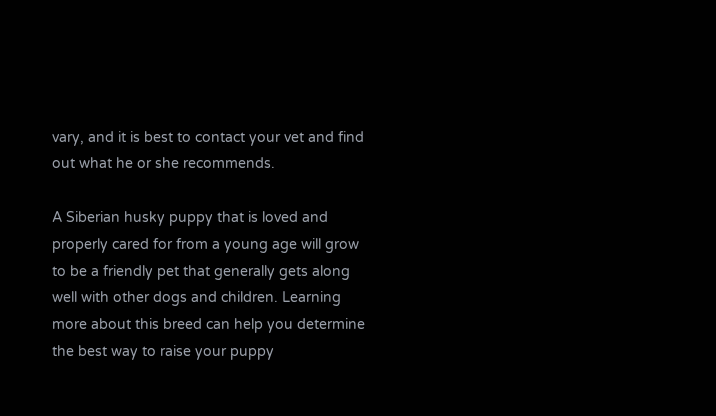vary, and it is best to contact your vet and find out what he or she recommends.

A Siberian husky puppy that is loved and properly cared for from a young age will grow to be a friendly pet that generally gets along well with other dogs and children. Learning more about this breed can help you determine the best way to raise your puppy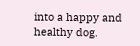into a happy and healthy dog.